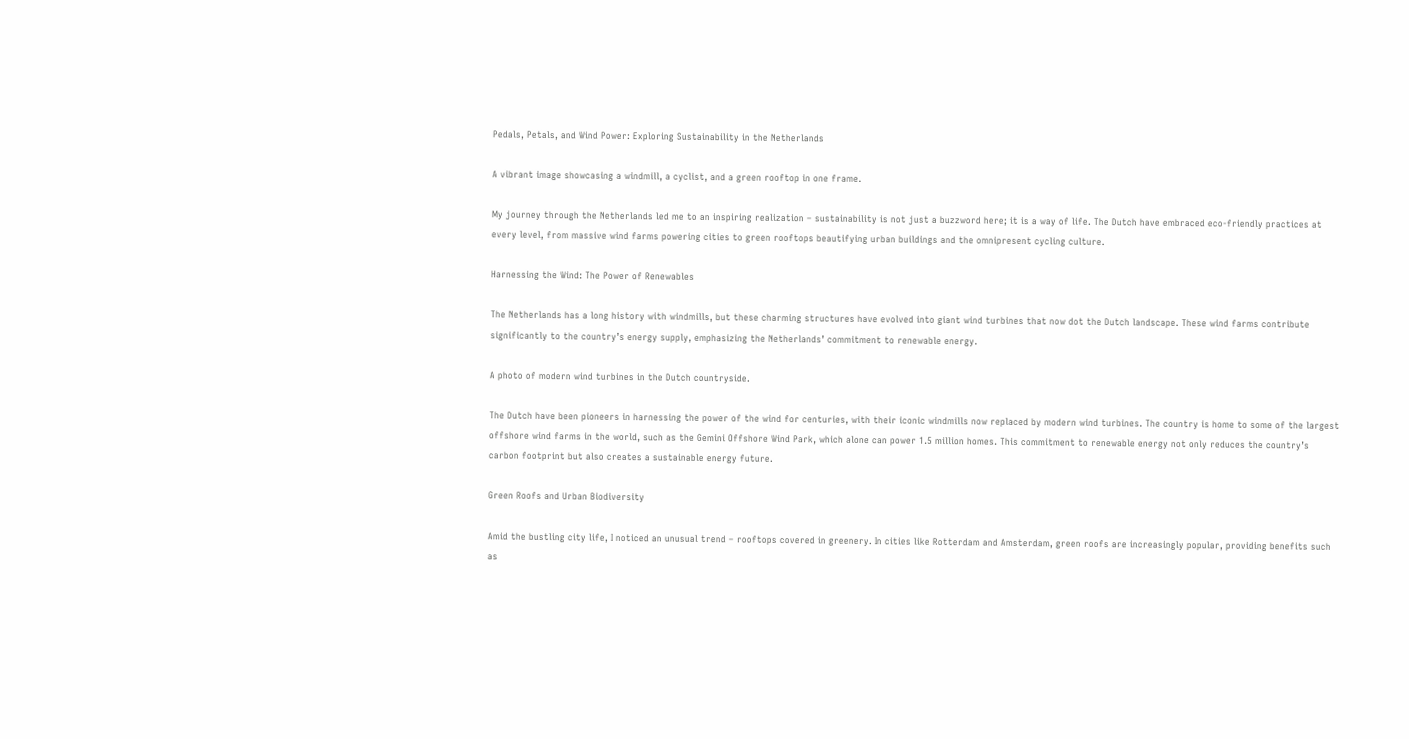Pedals, Petals, and Wind Power: Exploring Sustainability in the Netherlands

A vibrant image showcasing a windmill, a cyclist, and a green rooftop in one frame.

My journey through the Netherlands led me to an inspiring realization – sustainability is not just a buzzword here; it is a way of life. The Dutch have embraced eco-friendly practices at every level, from massive wind farms powering cities to green rooftops beautifying urban buildings and the omnipresent cycling culture.

Harnessing the Wind: The Power of Renewables

The Netherlands has a long history with windmills, but these charming structures have evolved into giant wind turbines that now dot the Dutch landscape. These wind farms contribute significantly to the country’s energy supply, emphasizing the Netherlands’ commitment to renewable energy.

A photo of modern wind turbines in the Dutch countryside.

The Dutch have been pioneers in harnessing the power of the wind for centuries, with their iconic windmills now replaced by modern wind turbines. The country is home to some of the largest offshore wind farms in the world, such as the Gemini Offshore Wind Park, which alone can power 1.5 million homes. This commitment to renewable energy not only reduces the country’s carbon footprint but also creates a sustainable energy future.

Green Roofs and Urban Biodiversity

Amid the bustling city life, I noticed an unusual trend – rooftops covered in greenery. In cities like Rotterdam and Amsterdam, green roofs are increasingly popular, providing benefits such as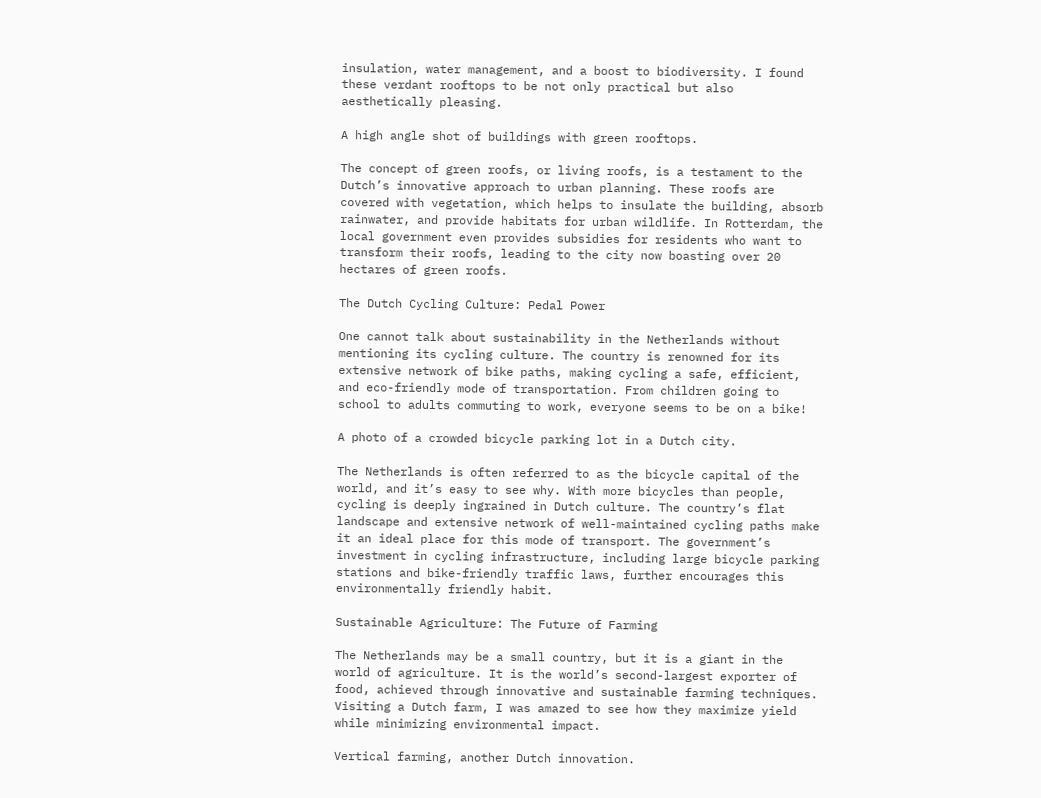insulation, water management, and a boost to biodiversity. I found these verdant rooftops to be not only practical but also aesthetically pleasing.

A high angle shot of buildings with green rooftops.

The concept of green roofs, or living roofs, is a testament to the Dutch’s innovative approach to urban planning. These roofs are covered with vegetation, which helps to insulate the building, absorb rainwater, and provide habitats for urban wildlife. In Rotterdam, the local government even provides subsidies for residents who want to transform their roofs, leading to the city now boasting over 20 hectares of green roofs.

The Dutch Cycling Culture: Pedal Power

One cannot talk about sustainability in the Netherlands without mentioning its cycling culture. The country is renowned for its extensive network of bike paths, making cycling a safe, efficient, and eco-friendly mode of transportation. From children going to school to adults commuting to work, everyone seems to be on a bike!

A photo of a crowded bicycle parking lot in a Dutch city.

The Netherlands is often referred to as the bicycle capital of the world, and it’s easy to see why. With more bicycles than people, cycling is deeply ingrained in Dutch culture. The country’s flat landscape and extensive network of well-maintained cycling paths make it an ideal place for this mode of transport. The government’s investment in cycling infrastructure, including large bicycle parking stations and bike-friendly traffic laws, further encourages this environmentally friendly habit.

Sustainable Agriculture: The Future of Farming

The Netherlands may be a small country, but it is a giant in the world of agriculture. It is the world’s second-largest exporter of food, achieved through innovative and sustainable farming techniques. Visiting a Dutch farm, I was amazed to see how they maximize yield while minimizing environmental impact.

Vertical farming, another Dutch innovation.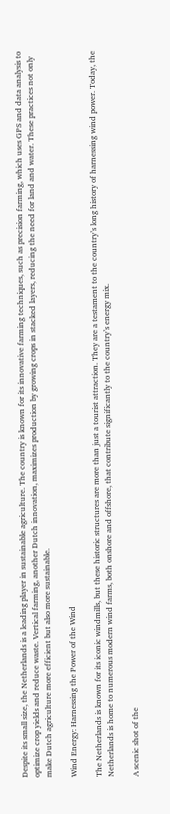Despite its small size, the Netherlands is a leading player in sustainable agriculture. The country is known for its innovative farming techniques, such as precision farming, which uses GPS and data analysis to optimize crop yields and reduce waste. Vertical farming, another Dutch innovation, maximizes production by growing crops in stacked layers, reducing the need for land and water. These practices not only make Dutch agriculture more efficient but also more sustainable.

Wind Energy: Harnessing the Power of the Wind

The Netherlands is known for its iconic windmills, but these historic structures are more than just a tourist attraction. They are a testament to the country’s long history of harnessing wind power. Today, the Netherlands is home to numerous modern wind farms, both onshore and offshore, that contribute significantly to the country’s energy mix.

A scenic shot of the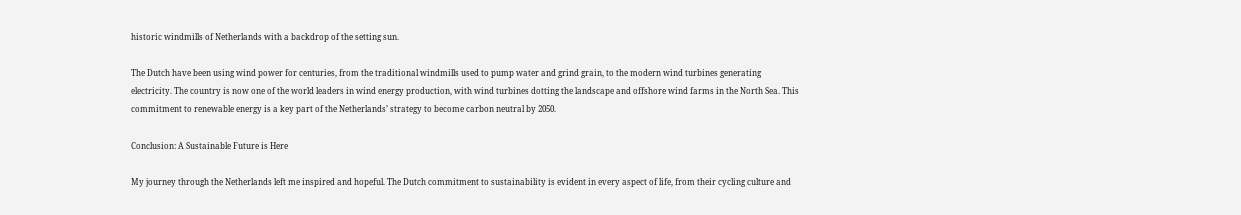historic windmills of Netherlands with a backdrop of the setting sun.

The Dutch have been using wind power for centuries, from the traditional windmills used to pump water and grind grain, to the modern wind turbines generating electricity. The country is now one of the world leaders in wind energy production, with wind turbines dotting the landscape and offshore wind farms in the North Sea. This commitment to renewable energy is a key part of the Netherlands’ strategy to become carbon neutral by 2050.

Conclusion: A Sustainable Future is Here

My journey through the Netherlands left me inspired and hopeful. The Dutch commitment to sustainability is evident in every aspect of life, from their cycling culture and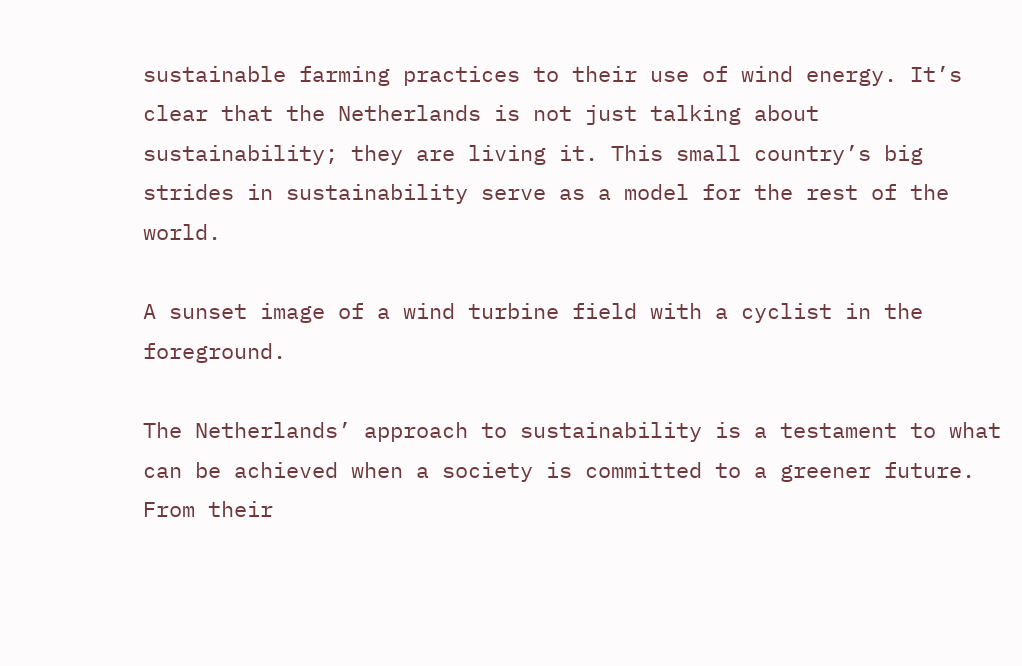sustainable farming practices to their use of wind energy. It’s clear that the Netherlands is not just talking about sustainability; they are living it. This small country’s big strides in sustainability serve as a model for the rest of the world.

A sunset image of a wind turbine field with a cyclist in the foreground.

The Netherlands’ approach to sustainability is a testament to what can be achieved when a society is committed to a greener future. From their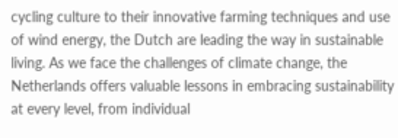cycling culture to their innovative farming techniques and use of wind energy, the Dutch are leading the way in sustainable living. As we face the challenges of climate change, the Netherlands offers valuable lessons in embracing sustainability at every level, from individual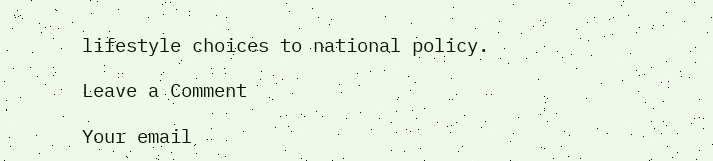lifestyle choices to national policy.

Leave a Comment

Your email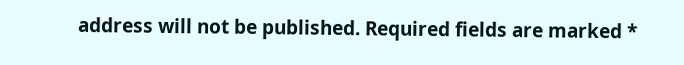address will not be published. Required fields are marked *